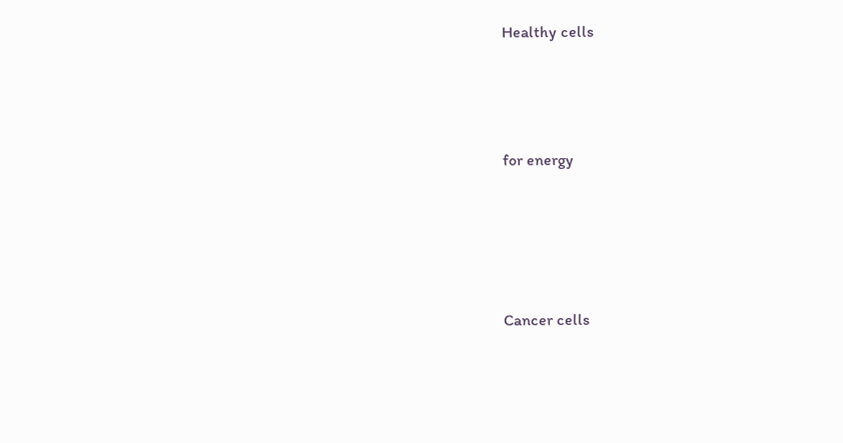Healthy cells



for energy




Cancer cells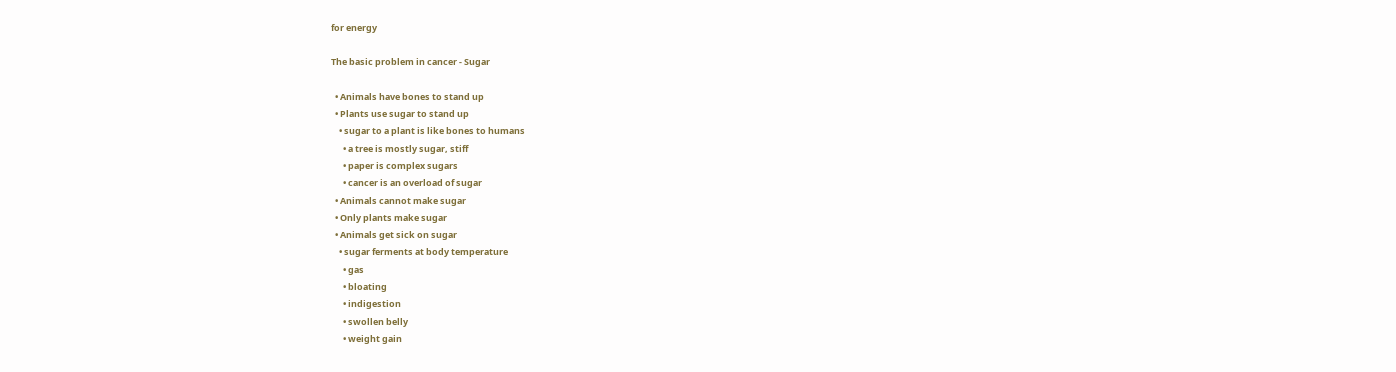for energy

The basic problem in cancer - Sugar

  • Animals have bones to stand up
  • Plants use sugar to stand up
    • sugar to a plant is like bones to humans
      • a tree is mostly sugar, stiff
      • paper is complex sugars
      • cancer is an overload of sugar
  • Animals cannot make sugar
  • Only plants make sugar
  • Animals get sick on sugar
    • sugar ferments at body temperature
      • gas
      • bloating
      • indigestion
      • swollen belly
      • weight gain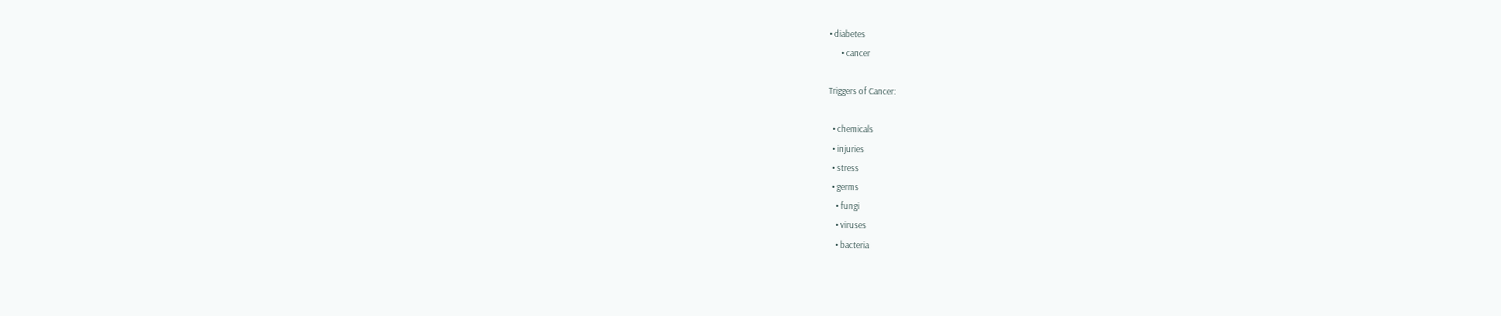• diabetes
      • cancer

Triggers of Cancer:

  • chemicals
  • injuries
  • stress
  • germs
    • fungi
    • viruses
    • bacteria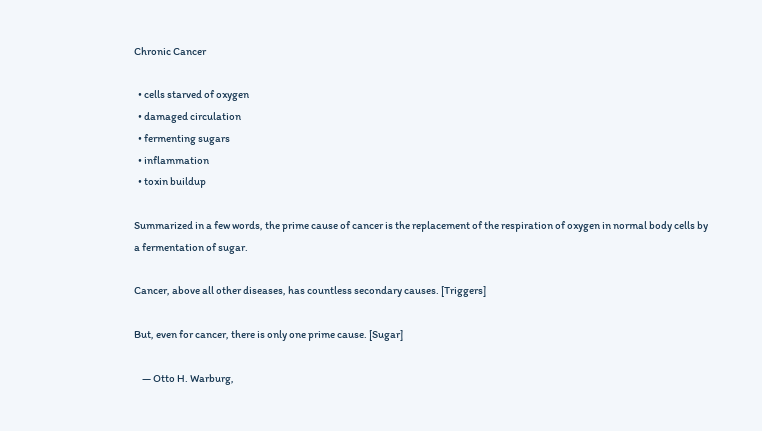Chronic Cancer

  • cells starved of oxygen
  • damaged circulation
  • fermenting sugars
  • inflammation
  • toxin buildup

Summarized in a few words, the prime cause of cancer is the replacement of the respiration of oxygen in normal body cells by a fermentation of sugar.

Cancer, above all other diseases, has countless secondary causes. [Triggers]

But, even for cancer, there is only one prime cause. [Sugar]

    — Otto H. Warburg,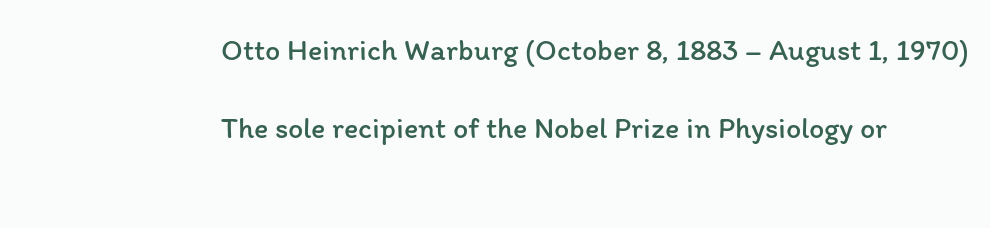Otto Heinrich Warburg (October 8, 1883 – August 1, 1970)

The sole recipient of the Nobel Prize in Physiology or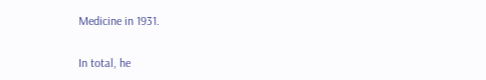Medicine in 1931.

In total, he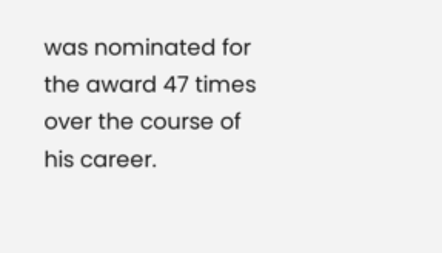was nominated for the award 47 times over the course of his career.